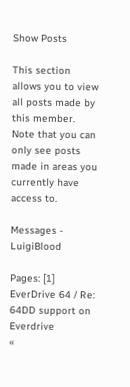Show Posts

This section allows you to view all posts made by this member. Note that you can only see posts made in areas you currently have access to.

Messages - LuigiBlood

Pages: [1]
EverDrive 64 / Re: 64DD support on Everdrive
«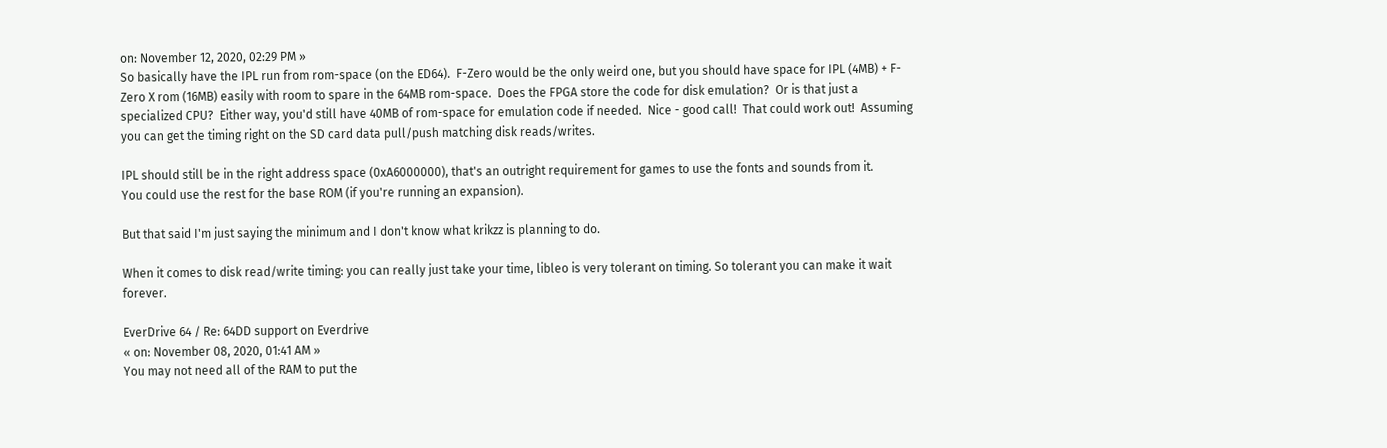on: November 12, 2020, 02:29 PM »
So basically have the IPL run from rom-space (on the ED64).  F-Zero would be the only weird one, but you should have space for IPL (4MB) + F-Zero X rom (16MB) easily with room to spare in the 64MB rom-space.  Does the FPGA store the code for disk emulation?  Or is that just a specialized CPU?  Either way, you'd still have 40MB of rom-space for emulation code if needed.  Nice - good call!  That could work out!  Assuming you can get the timing right on the SD card data pull/push matching disk reads/writes.

IPL should still be in the right address space (0xA6000000), that's an outright requirement for games to use the fonts and sounds from it.
You could use the rest for the base ROM (if you're running an expansion).

But that said I'm just saying the minimum and I don't know what krikzz is planning to do.

When it comes to disk read/write timing: you can really just take your time, libleo is very tolerant on timing. So tolerant you can make it wait forever.

EverDrive 64 / Re: 64DD support on Everdrive
« on: November 08, 2020, 01:41 AM »
You may not need all of the RAM to put the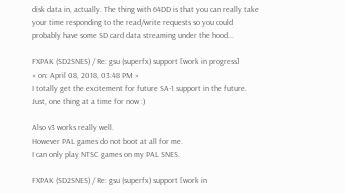disk data in, actually. The thing with 64DD is that you can really take your time responding to the read/write requests so you could probably have some SD card data streaming under the hood...

FXPAK (SD2SNES) / Re: gsu (superfx) support [work in progress]
« on: April 08, 2018, 03:48 PM »
I totally get the excitement for future SA-1 support in the future.
Just, one thing at a time for now :)

Also v3 works really well.
However PAL games do not boot at all for me.
I can only play NTSC games on my PAL SNES.

FXPAK (SD2SNES) / Re: gsu (superfx) support [work in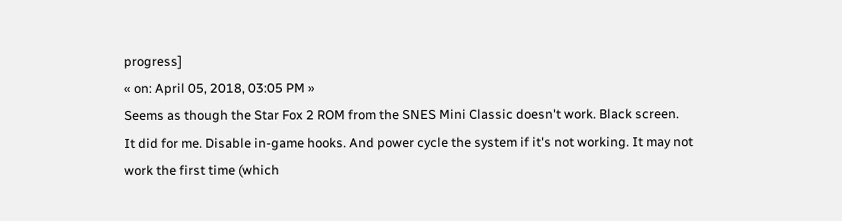progress]
« on: April 05, 2018, 03:05 PM »
Seems as though the Star Fox 2 ROM from the SNES Mini Classic doesn't work. Black screen.
It did for me. Disable in-game hooks. And power cycle the system if it's not working. It may not work the first time (which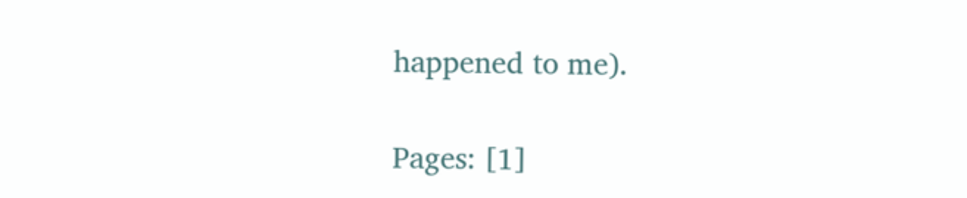happened to me).

Pages: [1]